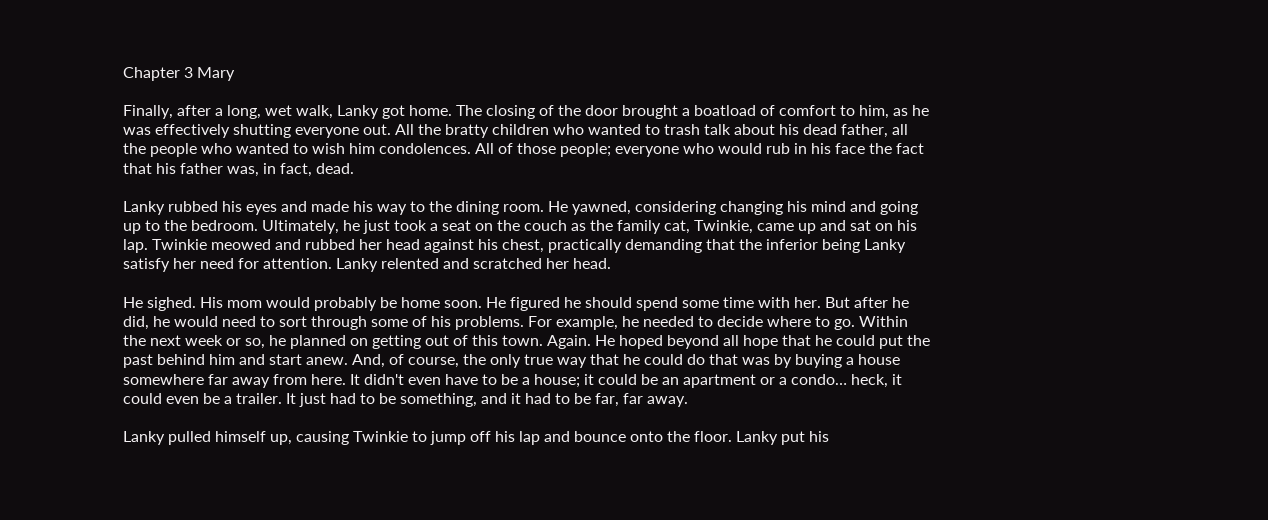Chapter 3 Mary

Finally, after a long, wet walk, Lanky got home. The closing of the door brought a boatload of comfort to him, as he was effectively shutting everyone out. All the bratty children who wanted to trash talk about his dead father, all the people who wanted to wish him condolences. All of those people; everyone who would rub in his face the fact that his father was, in fact, dead.

Lanky rubbed his eyes and made his way to the dining room. He yawned, considering changing his mind and going up to the bedroom. Ultimately, he just took a seat on the couch as the family cat, Twinkie, came up and sat on his lap. Twinkie meowed and rubbed her head against his chest, practically demanding that the inferior being Lanky satisfy her need for attention. Lanky relented and scratched her head.

He sighed. His mom would probably be home soon. He figured he should spend some time with her. But after he did, he would need to sort through some of his problems. For example, he needed to decide where to go. Within the next week or so, he planned on getting out of this town. Again. He hoped beyond all hope that he could put the past behind him and start anew. And, of course, the only true way that he could do that was by buying a house somewhere far away from here. It didn't even have to be a house; it could be an apartment or a condo… heck, it could even be a trailer. It just had to be something, and it had to be far, far away.

Lanky pulled himself up, causing Twinkie to jump off his lap and bounce onto the floor. Lanky put his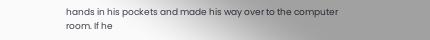hands in his pockets and made his way over to the computer room. If he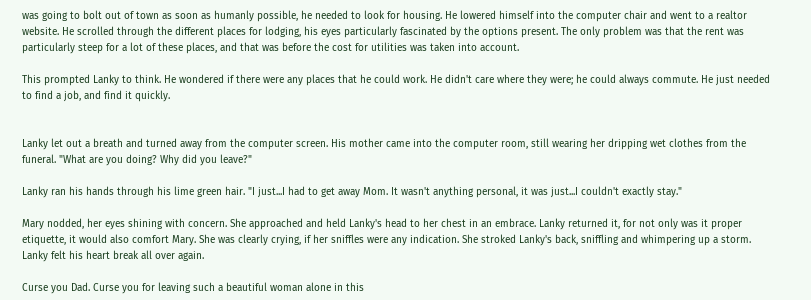was going to bolt out of town as soon as humanly possible, he needed to look for housing. He lowered himself into the computer chair and went to a realtor website. He scrolled through the different places for lodging, his eyes particularly fascinated by the options present. The only problem was that the rent was particularly steep for a lot of these places, and that was before the cost for utilities was taken into account.

This prompted Lanky to think. He wondered if there were any places that he could work. He didn't care where they were; he could always commute. He just needed to find a job, and find it quickly.


Lanky let out a breath and turned away from the computer screen. His mother came into the computer room, still wearing her dripping wet clothes from the funeral. "What are you doing? Why did you leave?"

Lanky ran his hands through his lime green hair. "I just...I had to get away Mom. It wasn't anything personal, it was just...I couldn't exactly stay."

Mary nodded, her eyes shining with concern. She approached and held Lanky's head to her chest in an embrace. Lanky returned it, for not only was it proper etiquette, it would also comfort Mary. She was clearly crying, if her sniffles were any indication. She stroked Lanky's back, sniffling and whimpering up a storm. Lanky felt his heart break all over again.

Curse you Dad. Curse you for leaving such a beautiful woman alone in this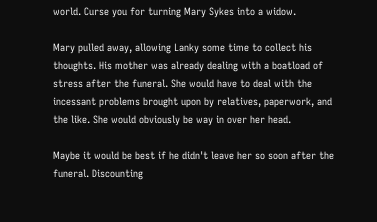world. Curse you for turning Mary Sykes into a widow.

Mary pulled away, allowing Lanky some time to collect his thoughts. His mother was already dealing with a boatload of stress after the funeral. She would have to deal with the incessant problems brought upon by relatives, paperwork, and the like. She would obviously be way in over her head.

Maybe it would be best if he didn't leave her so soon after the funeral. Discounting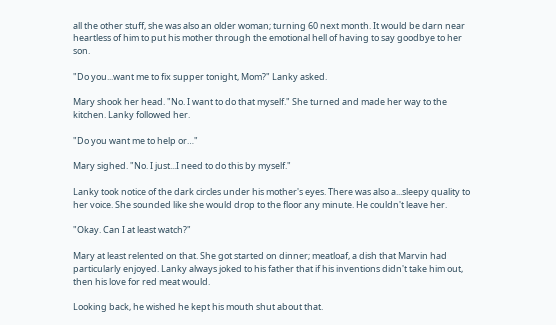all the other stuff, she was also an older woman; turning 60 next month. It would be darn near heartless of him to put his mother through the emotional hell of having to say goodbye to her son.

"Do you...want me to fix supper tonight, Mom?" Lanky asked.

Mary shook her head. "No. I want to do that myself." She turned and made her way to the kitchen. Lanky followed her.

"Do you want me to help or…"

Mary sighed. "No. I just...I need to do this by myself."

Lanky took notice of the dark circles under his mother's eyes. There was also a...sleepy quality to her voice. She sounded like she would drop to the floor any minute. He couldn't leave her.

"Okay. Can I at least watch?"

Mary at least relented on that. She got started on dinner; meatloaf, a dish that Marvin had particularly enjoyed. Lanky always joked to his father that if his inventions didn't take him out, then his love for red meat would.

Looking back, he wished he kept his mouth shut about that.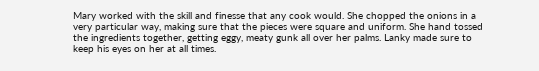Mary worked with the skill and finesse that any cook would. She chopped the onions in a very particular way, making sure that the pieces were square and uniform. She hand tossed the ingredients together, getting eggy, meaty gunk all over her palms. Lanky made sure to keep his eyes on her at all times.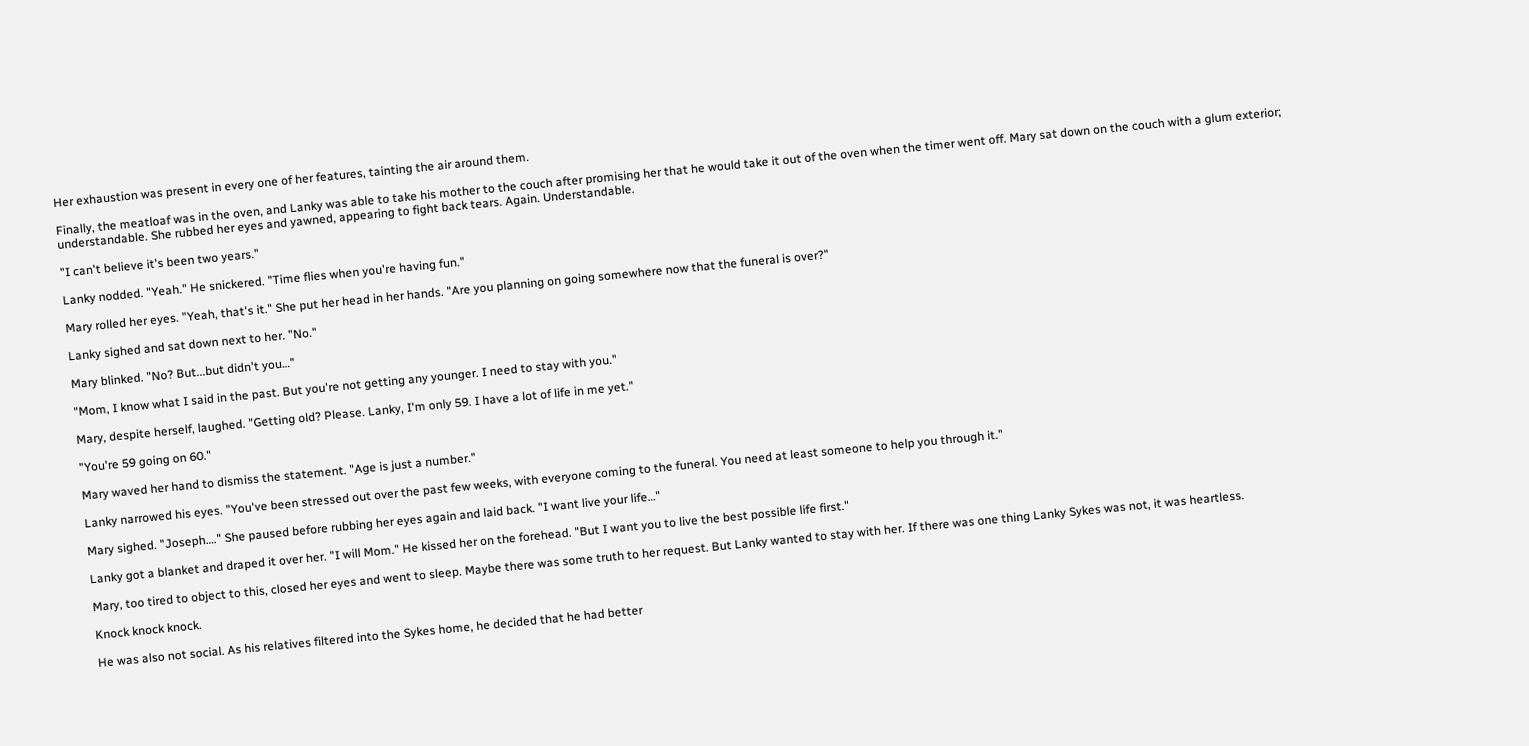Her exhaustion was present in every one of her features, tainting the air around them.

Finally, the meatloaf was in the oven, and Lanky was able to take his mother to the couch after promising her that he would take it out of the oven when the timer went off. Mary sat down on the couch with a glum exterior; understandable. She rubbed her eyes and yawned, appearing to fight back tears. Again. Understandable.

"I can't believe it's been two years."

Lanky nodded. "Yeah." He snickered. "Time flies when you're having fun."

Mary rolled her eyes. "Yeah, that's it." She put her head in her hands. "Are you planning on going somewhere now that the funeral is over?"

Lanky sighed and sat down next to her. "No."

Mary blinked. "No? But...but didn't you…"

"Mom, I know what I said in the past. But you're not getting any younger. I need to stay with you."

Mary, despite herself, laughed. "Getting old? Please. Lanky, I'm only 59. I have a lot of life in me yet."

"You're 59 going on 60."

Mary waved her hand to dismiss the statement. "Age is just a number."

Lanky narrowed his eyes. "You've been stressed out over the past few weeks, with everyone coming to the funeral. You need at least someone to help you through it."

Mary sighed. "Joseph…." She paused before rubbing her eyes again and laid back. "I want live your life…"

Lanky got a blanket and draped it over her. "I will Mom." He kissed her on the forehead. "But I want you to live the best possible life first."

Mary, too tired to object to this, closed her eyes and went to sleep. Maybe there was some truth to her request. But Lanky wanted to stay with her. If there was one thing Lanky Sykes was not, it was heartless.

Knock knock knock.

He was also not social. As his relatives filtered into the Sykes home, he decided that he had better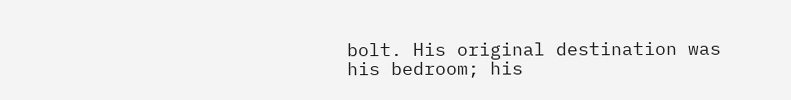bolt. His original destination was his bedroom; his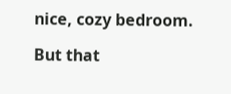nice, cozy bedroom.

But that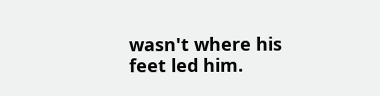wasn't where his feet led him.